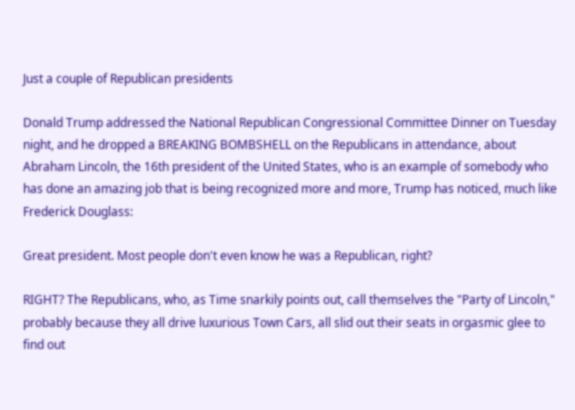Just a couple of Republican presidents

Donald Trump addressed the National Republican Congressional Committee Dinner on Tuesday night, and he dropped a BREAKING BOMBSHELL on the Republicans in attendance, about Abraham Lincoln, the 16th president of the United States, who is an example of somebody who has done an amazing job that is being recognized more and more, Trump has noticed, much like Frederick Douglass:

Great president. Most people don't even know he was a Republican, right?

RIGHT? The Republicans, who, as Time snarkily points out, call themselves the "Party of Lincoln," probably because they all drive luxurious Town Cars, all slid out their seats in orgasmic glee to find out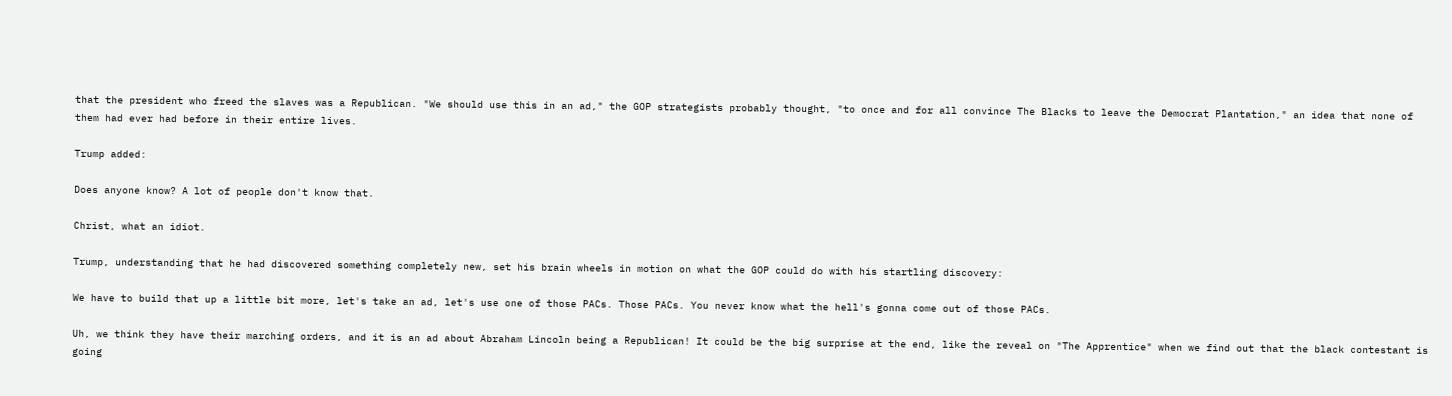that the president who freed the slaves was a Republican. "We should use this in an ad," the GOP strategists probably thought, "to once and for all convince The Blacks to leave the Democrat Plantation," an idea that none of them had ever had before in their entire lives.

Trump added:

Does anyone know? A lot of people don't know that.

Christ, what an idiot.

Trump, understanding that he had discovered something completely new, set his brain wheels in motion on what the GOP could do with his startling discovery:

We have to build that up a little bit more, let's take an ad, let's use one of those PACs. Those PACs. You never know what the hell's gonna come out of those PACs.

Uh, we think they have their marching orders, and it is an ad about Abraham Lincoln being a Republican! It could be the big surprise at the end, like the reveal on "The Apprentice" when we find out that the black contestant is going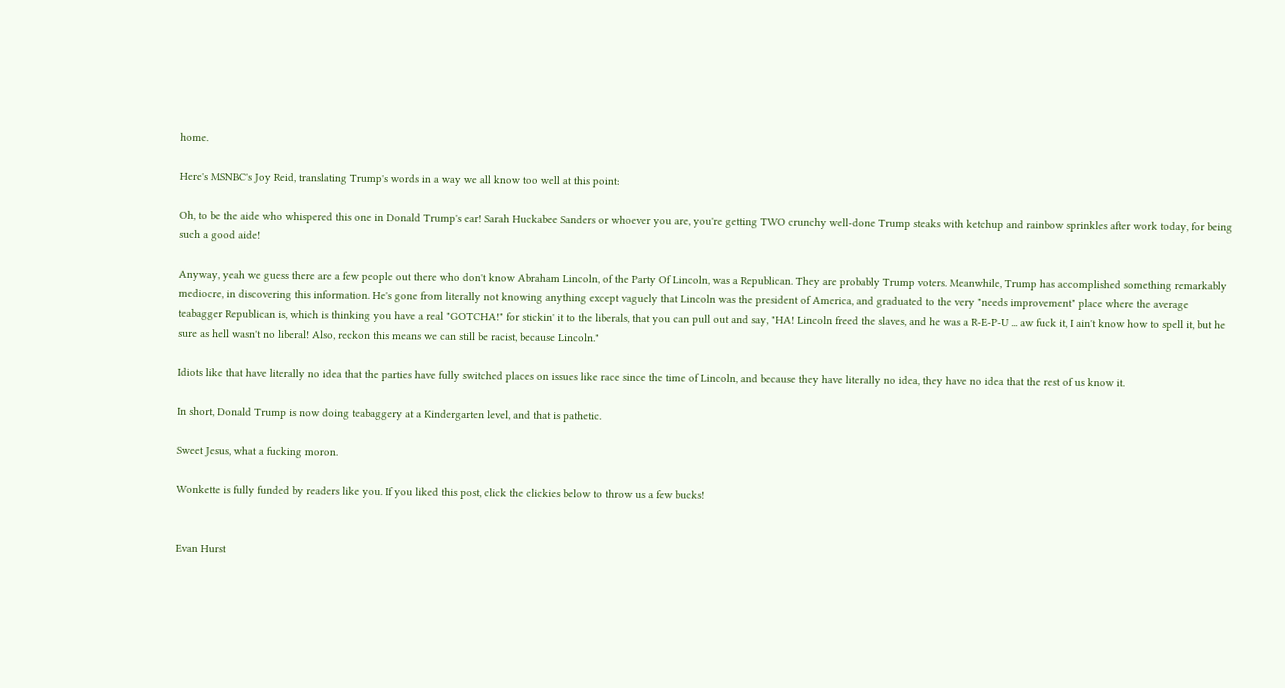home.

Here's MSNBC's Joy Reid, translating Trump's words in a way we all know too well at this point:

Oh, to be the aide who whispered this one in Donald Trump's ear! Sarah Huckabee Sanders or whoever you are, you're getting TWO crunchy well-done Trump steaks with ketchup and rainbow sprinkles after work today, for being such a good aide!

Anyway, yeah we guess there are a few people out there who don't know Abraham Lincoln, of the Party Of Lincoln, was a Republican. They are probably Trump voters. Meanwhile, Trump has accomplished something remarkably mediocre, in discovering this information. He's gone from literally not knowing anything except vaguely that Lincoln was the president of America, and graduated to the very "needs improvement" place where the average teabagger Republican is, which is thinking you have a real "GOTCHA!" for stickin' it to the liberals, that you can pull out and say, "HA! Lincoln freed the slaves, and he was a R-E-P-U ... aw fuck it, I ain't know how to spell it, but he sure as hell wasn't no liberal! Also, reckon this means we can still be racist, because Lincoln."

Idiots like that have literally no idea that the parties have fully switched places on issues like race since the time of Lincoln, and because they have literally no idea, they have no idea that the rest of us know it.

In short, Donald Trump is now doing teabaggery at a Kindergarten level, and that is pathetic.

Sweet Jesus, what a fucking moron.

Wonkette is fully funded by readers like you. If you liked this post, click the clickies below to throw us a few bucks!


Evan Hurst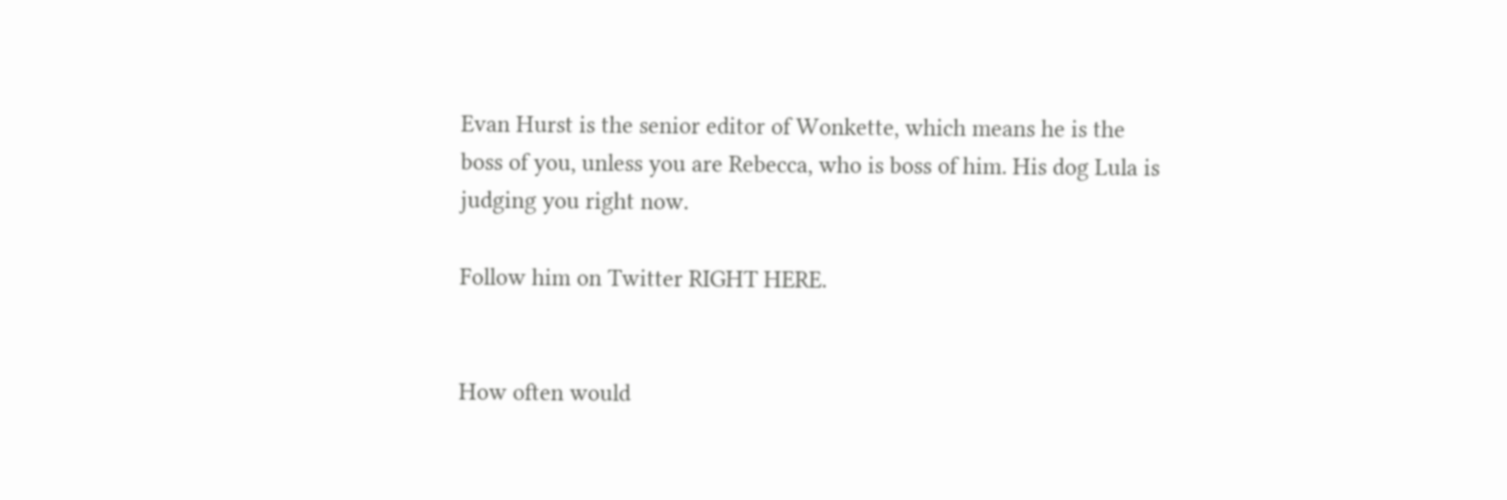Evan Hurst is the senior editor of Wonkette, which means he is the boss of you, unless you are Rebecca, who is boss of him. His dog Lula is judging you right now.

Follow him on Twitter RIGHT HERE.


How often would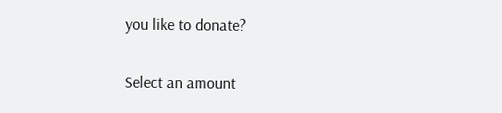you like to donate?

Select an amount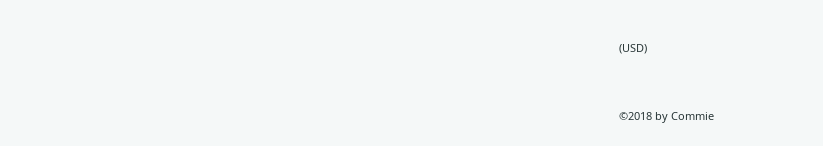(USD)


©2018 by Commie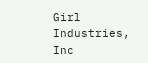Girl Industries, Inc